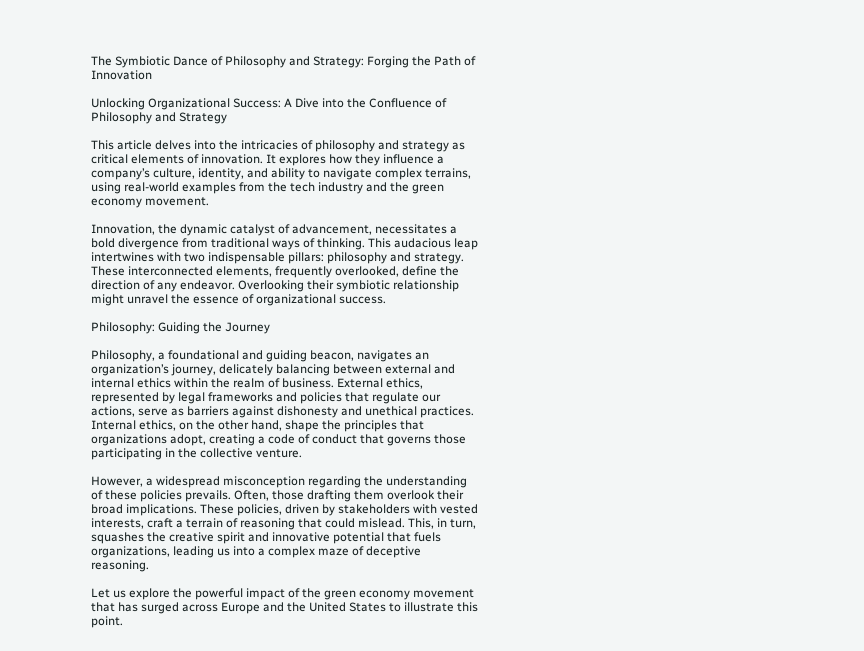The Symbiotic Dance of Philosophy and Strategy: Forging the Path of Innovation

Unlocking Organizational Success: A Dive into the Confluence of Philosophy and Strategy

This article delves into the intricacies of philosophy and strategy as critical elements of innovation. It explores how they influence a company’s culture, identity, and ability to navigate complex terrains, using real-world examples from the tech industry and the green economy movement.

Innovation, the dynamic catalyst of advancement, necessitates a bold divergence from traditional ways of thinking. This audacious leap intertwines with two indispensable pillars: philosophy and strategy. These interconnected elements, frequently overlooked, define the direction of any endeavor. Overlooking their symbiotic relationship might unravel the essence of organizational success.

Philosophy: Guiding the Journey

Philosophy, a foundational and guiding beacon, navigates an organization’s journey, delicately balancing between external and internal ethics within the realm of business. External ethics, represented by legal frameworks and policies that regulate our actions, serve as barriers against dishonesty and unethical practices. Internal ethics, on the other hand, shape the principles that organizations adopt, creating a code of conduct that governs those participating in the collective venture.

However, a widespread misconception regarding the understanding of these policies prevails. Often, those drafting them overlook their broad implications. These policies, driven by stakeholders with vested interests, craft a terrain of reasoning that could mislead. This, in turn, squashes the creative spirit and innovative potential that fuels organizations, leading us into a complex maze of deceptive reasoning.

Let us explore the powerful impact of the green economy movement that has surged across Europe and the United States to illustrate this point.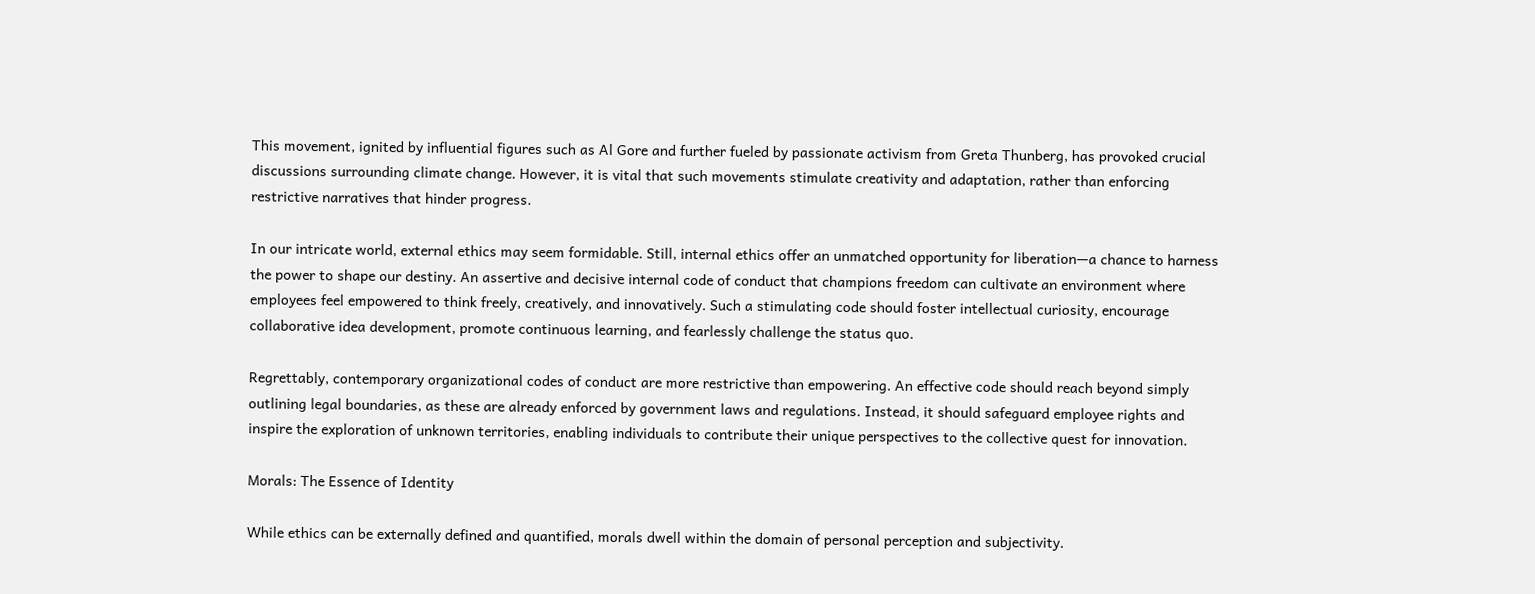This movement, ignited by influential figures such as Al Gore and further fueled by passionate activism from Greta Thunberg, has provoked crucial discussions surrounding climate change. However, it is vital that such movements stimulate creativity and adaptation, rather than enforcing restrictive narratives that hinder progress.

In our intricate world, external ethics may seem formidable. Still, internal ethics offer an unmatched opportunity for liberation—a chance to harness the power to shape our destiny. An assertive and decisive internal code of conduct that champions freedom can cultivate an environment where employees feel empowered to think freely, creatively, and innovatively. Such a stimulating code should foster intellectual curiosity, encourage collaborative idea development, promote continuous learning, and fearlessly challenge the status quo.

Regrettably, contemporary organizational codes of conduct are more restrictive than empowering. An effective code should reach beyond simply outlining legal boundaries, as these are already enforced by government laws and regulations. Instead, it should safeguard employee rights and inspire the exploration of unknown territories, enabling individuals to contribute their unique perspectives to the collective quest for innovation.

Morals: The Essence of Identity

While ethics can be externally defined and quantified, morals dwell within the domain of personal perception and subjectivity.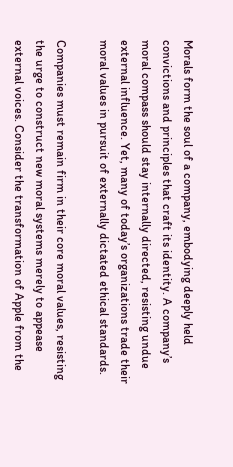Morals form the soul of a company, embodying deeply held convictions and principles that craft its identity. A company’s moral compass should stay internally directed, resisting undue external influence. Yet, many of today’s organizations trade their moral values in pursuit of externally dictated ethical standards.

Companies must remain firm in their core moral values, resisting the urge to construct new moral systems merely to appease external voices. Consider the transformation of Apple from the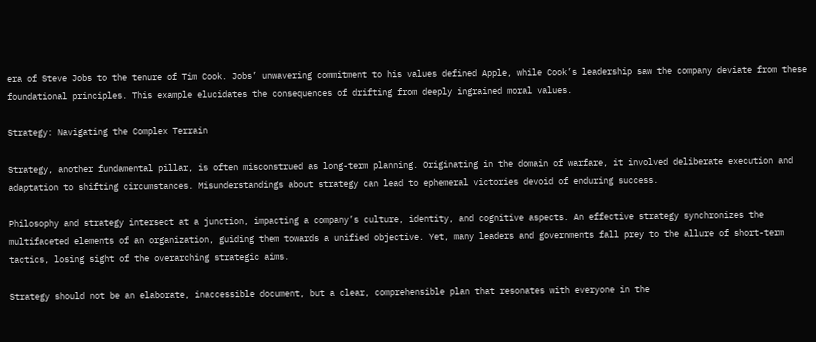era of Steve Jobs to the tenure of Tim Cook. Jobs’ unwavering commitment to his values defined Apple, while Cook’s leadership saw the company deviate from these foundational principles. This example elucidates the consequences of drifting from deeply ingrained moral values.

Strategy: Navigating the Complex Terrain

Strategy, another fundamental pillar, is often misconstrued as long-term planning. Originating in the domain of warfare, it involved deliberate execution and adaptation to shifting circumstances. Misunderstandings about strategy can lead to ephemeral victories devoid of enduring success.

Philosophy and strategy intersect at a junction, impacting a company’s culture, identity, and cognitive aspects. An effective strategy synchronizes the multifaceted elements of an organization, guiding them towards a unified objective. Yet, many leaders and governments fall prey to the allure of short-term tactics, losing sight of the overarching strategic aims.

Strategy should not be an elaborate, inaccessible document, but a clear, comprehensible plan that resonates with everyone in the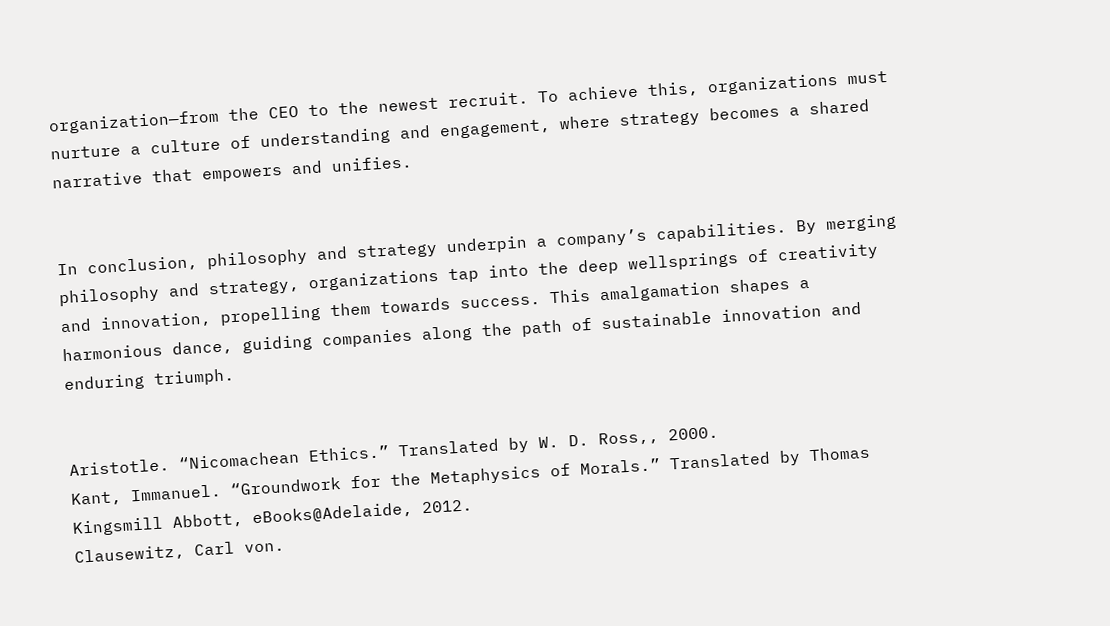organization—from the CEO to the newest recruit. To achieve this, organizations must nurture a culture of understanding and engagement, where strategy becomes a shared narrative that empowers and unifies.


In conclusion, philosophy and strategy underpin a company’s capabilities. By merging philosophy and strategy, organizations tap into the deep wellsprings of creativity and innovation, propelling them towards success. This amalgamation shapes a harmonious dance, guiding companies along the path of sustainable innovation and enduring triumph.


Aristotle. “Nicomachean Ethics.” Translated by W. D. Ross,, 2000.
Kant, Immanuel. “Groundwork for the Metaphysics of Morals.” Translated by Thomas Kingsmill Abbott, eBooks@Adelaide, 2012.
Clausewitz, Carl von.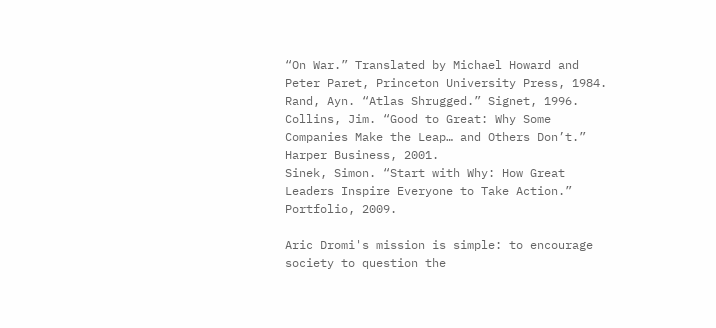“On War.” Translated by Michael Howard and Peter Paret, Princeton University Press, 1984.
Rand, Ayn. “Atlas Shrugged.” Signet, 1996.
Collins, Jim. “Good to Great: Why Some Companies Make the Leap… and Others Don’t.” Harper Business, 2001.
Sinek, Simon. “Start with Why: How Great Leaders Inspire Everyone to Take Action.” Portfolio, 2009.

Aric Dromi's mission is simple: to encourage society to question the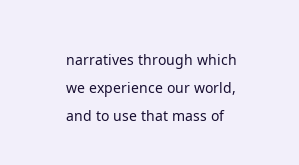narratives through which we experience our world, and to use that mass of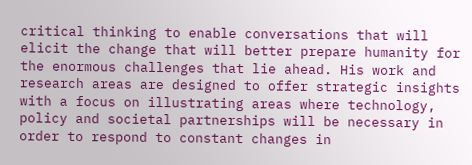critical thinking to enable conversations that will elicit the change that will better prepare humanity for the enormous challenges that lie ahead. His work and research areas are designed to offer strategic insights with a focus on illustrating areas where technology, policy and societal partnerships will be necessary in order to respond to constant changes in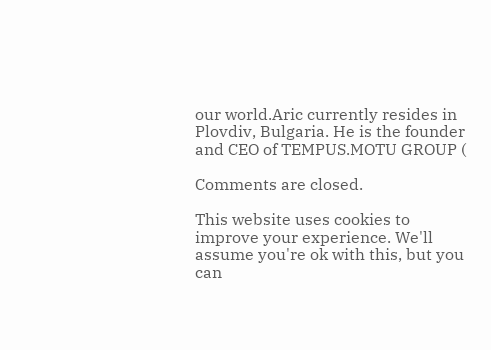our world.Aric currently resides in Plovdiv, Bulgaria. He is the founder and CEO of TEMPUS.MOTU GROUP (

Comments are closed.

This website uses cookies to improve your experience. We'll assume you're ok with this, but you can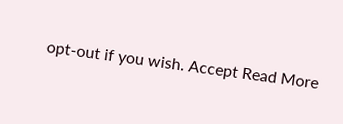opt-out if you wish. Accept Read More